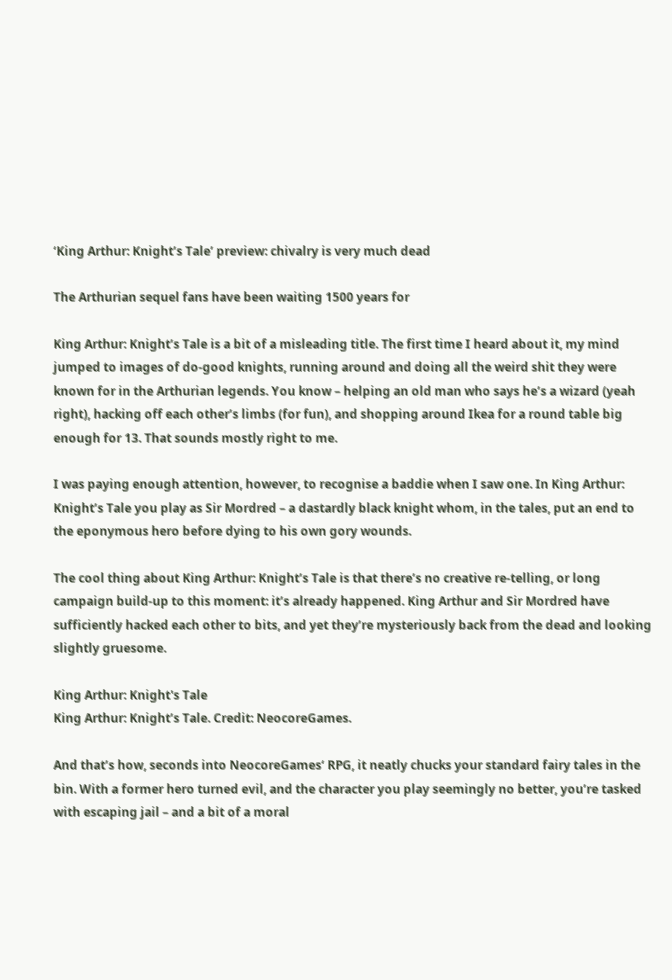‘King Arthur: Knight’s Tale’ preview: chivalry is very much dead

The Arthurian sequel fans have been waiting 1500 years for

King Arthur: Knight’s Tale is a bit of a misleading title. The first time I heard about it, my mind jumped to images of do-good knights, running around and doing all the weird shit they were known for in the Arthurian legends. You know – helping an old man who says he’s a wizard (yeah right), hacking off each other’s limbs (for fun), and shopping around Ikea for a round table big enough for 13. That sounds mostly right to me.

I was paying enough attention, however, to recognise a baddie when I saw one. In King Arthur: Knight’s Tale you play as Sir Mordred – a dastardly black knight whom, in the tales, put an end to the eponymous hero before dying to his own gory wounds.

The cool thing about King Arthur: Knight’s Tale is that there’s no creative re-telling, or long campaign build-up to this moment: it’s already happened. King Arthur and Sir Mordred have sufficiently hacked each other to bits, and yet they’re mysteriously back from the dead and looking slightly gruesome.

King Arthur: Knight's Tale
King Arthur: Knight’s Tale. Credit: NeocoreGames.

And that’s how, seconds into NeocoreGames‘ RPG, it neatly chucks your standard fairy tales in the bin. With a former hero turned evil, and the character you play seemingly no better, you’re tasked with escaping jail – and a bit of a moral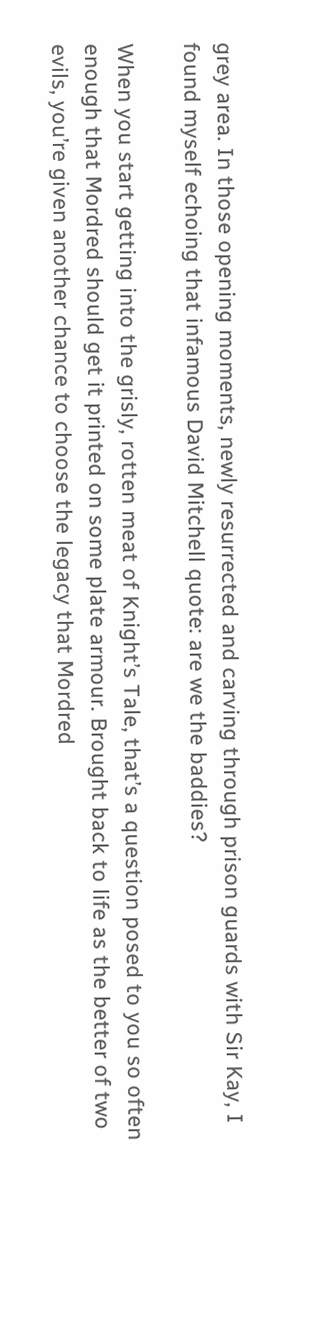grey area. In those opening moments, newly resurrected and carving through prison guards with Sir Kay, I found myself echoing that infamous David Mitchell quote: are we the baddies?

When you start getting into the grisly, rotten meat of Knight’s Tale, that’s a question posed to you so often enough that Mordred should get it printed on some plate armour. Brought back to life as the better of two evils, you’re given another chance to choose the legacy that Mordred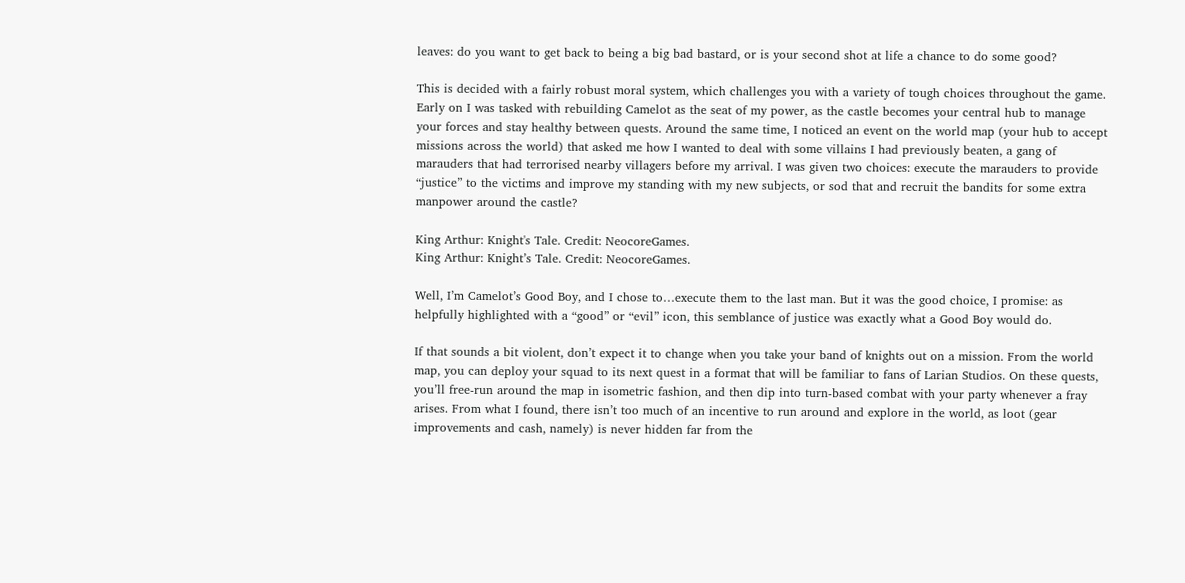leaves: do you want to get back to being a big bad bastard, or is your second shot at life a chance to do some good?

This is decided with a fairly robust moral system, which challenges you with a variety of tough choices throughout the game. Early on I was tasked with rebuilding Camelot as the seat of my power, as the castle becomes your central hub to manage your forces and stay healthy between quests. Around the same time, I noticed an event on the world map (your hub to accept missions across the world) that asked me how I wanted to deal with some villains I had previously beaten, a gang of marauders that had terrorised nearby villagers before my arrival. I was given two choices: execute the marauders to provide “justice” to the victims and improve my standing with my new subjects, or sod that and recruit the bandits for some extra manpower around the castle?

King Arthur: Knight's Tale. Credit: NeocoreGames.
King Arthur: Knight’s Tale. Credit: NeocoreGames.

Well, I’m Camelot’s Good Boy, and I chose to…execute them to the last man. But it was the good choice, I promise: as helpfully highlighted with a “good” or “evil” icon, this semblance of justice was exactly what a Good Boy would do.

If that sounds a bit violent, don’t expect it to change when you take your band of knights out on a mission. From the world map, you can deploy your squad to its next quest in a format that will be familiar to fans of Larian Studios. On these quests, you’ll free-run around the map in isometric fashion, and then dip into turn-based combat with your party whenever a fray arises. From what I found, there isn’t too much of an incentive to run around and explore in the world, as loot (gear improvements and cash, namely) is never hidden far from the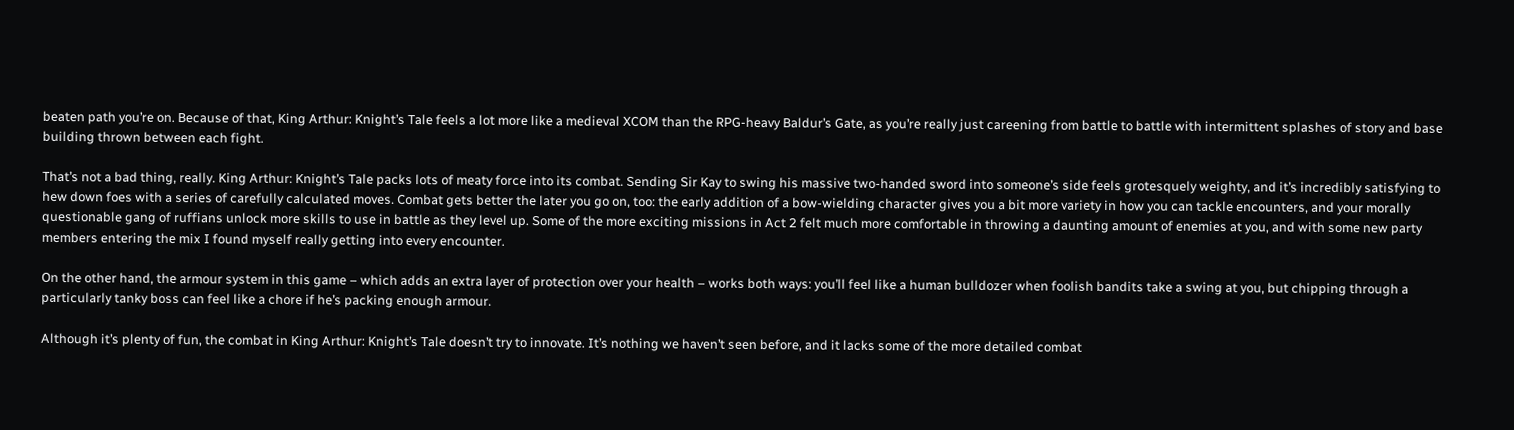beaten path you’re on. Because of that, King Arthur: Knight’s Tale feels a lot more like a medieval XCOM than the RPG-heavy Baldur’s Gate, as you’re really just careening from battle to battle with intermittent splashes of story and base building thrown between each fight.

That’s not a bad thing, really. King Arthur: Knight’s Tale packs lots of meaty force into its combat. Sending Sir Kay to swing his massive two-handed sword into someone’s side feels grotesquely weighty, and it’s incredibly satisfying to hew down foes with a series of carefully calculated moves. Combat gets better the later you go on, too: the early addition of a bow-wielding character gives you a bit more variety in how you can tackle encounters, and your morally questionable gang of ruffians unlock more skills to use in battle as they level up. Some of the more exciting missions in Act 2 felt much more comfortable in throwing a daunting amount of enemies at you, and with some new party members entering the mix I found myself really getting into every encounter.

On the other hand, the armour system in this game – which adds an extra layer of protection over your health – works both ways: you’ll feel like a human bulldozer when foolish bandits take a swing at you, but chipping through a particularly tanky boss can feel like a chore if he’s packing enough armour.

Although it’s plenty of fun, the combat in King Arthur: Knight’s Tale doesn’t try to innovate. It’s nothing we haven’t seen before, and it lacks some of the more detailed combat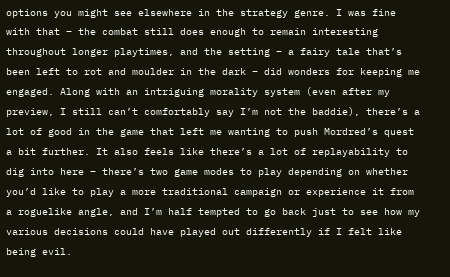options you might see elsewhere in the strategy genre. I was fine with that – the combat still does enough to remain interesting throughout longer playtimes, and the setting – a fairy tale that’s been left to rot and moulder in the dark – did wonders for keeping me engaged. Along with an intriguing morality system (even after my preview, I still can’t comfortably say I’m not the baddie), there’s a lot of good in the game that left me wanting to push Mordred’s quest a bit further. It also feels like there’s a lot of replayability to dig into here – there’s two game modes to play depending on whether you’d like to play a more traditional campaign or experience it from a roguelike angle, and I’m half tempted to go back just to see how my various decisions could have played out differently if I felt like being evil.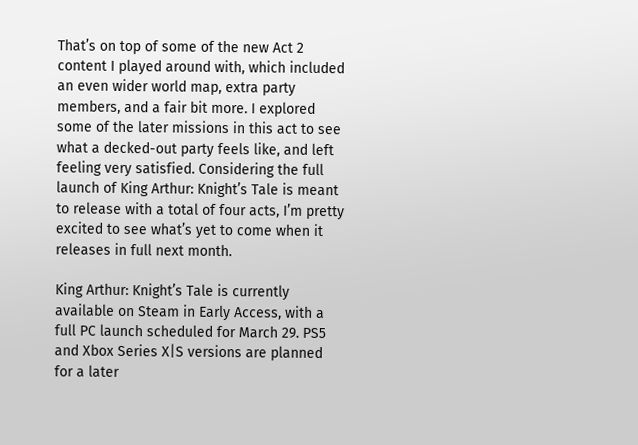That’s on top of some of the new Act 2 content I played around with, which included an even wider world map, extra party members, and a fair bit more. I explored some of the later missions in this act to see what a decked-out party feels like, and left feeling very satisfied. Considering the full launch of King Arthur: Knight’s Tale is meant to release with a total of four acts, I’m pretty excited to see what’s yet to come when it releases in full next month.

King Arthur: Knight’s Tale is currently available on Steam in Early Access, with a full PC launch scheduled for March 29. PS5 and Xbox Series X|S versions are planned for a later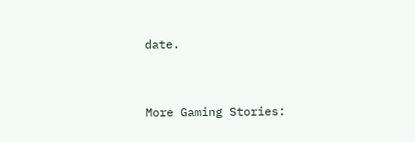date.


More Gaming Stories: